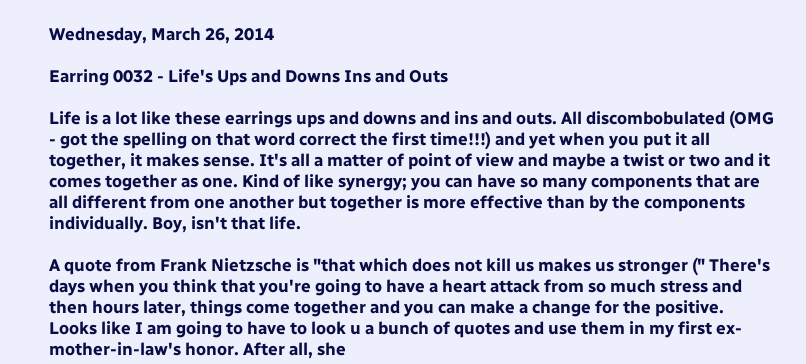Wednesday, March 26, 2014

Earring 0032 - Life's Ups and Downs Ins and Outs

Life is a lot like these earrings ups and downs and ins and outs. All discombobulated (OMG - got the spelling on that word correct the first time!!!) and yet when you put it all together, it makes sense. It's all a matter of point of view and maybe a twist or two and it comes together as one. Kind of like synergy; you can have so many components that are all different from one another but together is more effective than by the components individually. Boy, isn't that life.

A quote from Frank Nietzsche is "that which does not kill us makes us stronger (" There's days when you think that you're going to have a heart attack from so much stress and then hours later, things come together and you can make a change for the positive. Looks like I am going to have to look u a bunch of quotes and use them in my first ex-mother-in-law's honor. After all, she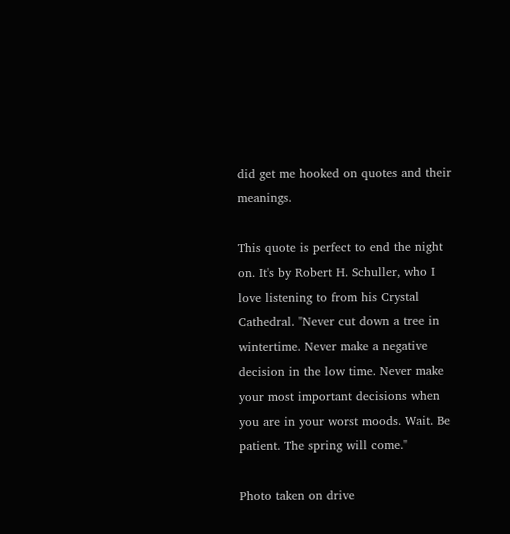did get me hooked on quotes and their meanings.

This quote is perfect to end the night on. It's by Robert H. Schuller, who I love listening to from his Crystal Cathedral. "Never cut down a tree in wintertime. Never make a negative decision in the low time. Never make your most important decisions when you are in your worst moods. Wait. Be patient. The spring will come."

Photo taken on drive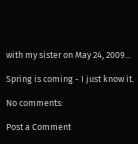with my sister on May 24, 2009...

Spring is coming - I just know it.

No comments:

Post a Comment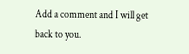Add a comment and I will get back to you.